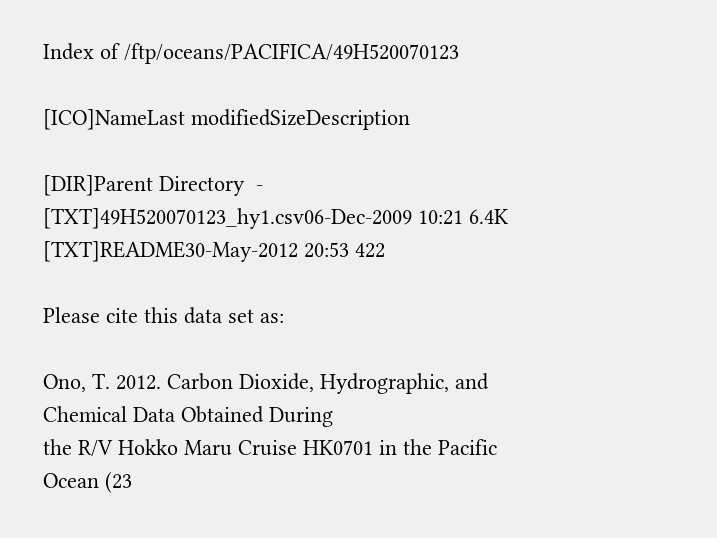Index of /ftp/oceans/PACIFICA/49H520070123

[ICO]NameLast modifiedSizeDescription

[DIR]Parent Directory  -
[TXT]49H520070123_hy1.csv06-Dec-2009 10:21 6.4K
[TXT]README30-May-2012 20:53 422

Please cite this data set as:

Ono, T. 2012. Carbon Dioxide, Hydrographic, and Chemical Data Obtained During
the R/V Hokko Maru Cruise HK0701 in the Pacific Ocean (23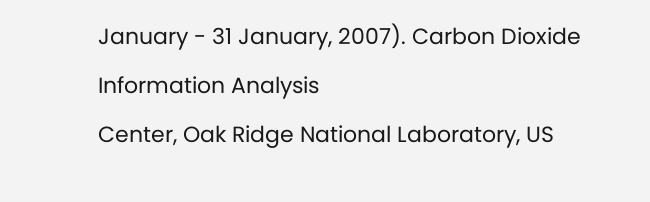January - 31 January, 2007). Carbon Dioxide Information Analysis
Center, Oak Ridge National Laboratory, US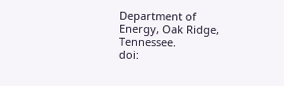Department of Energy, Oak Ridge, Tennessee.
doi: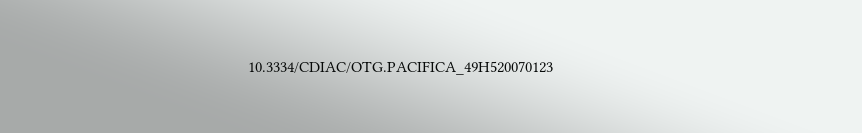10.3334/CDIAC/OTG.PACIFICA_49H520070123